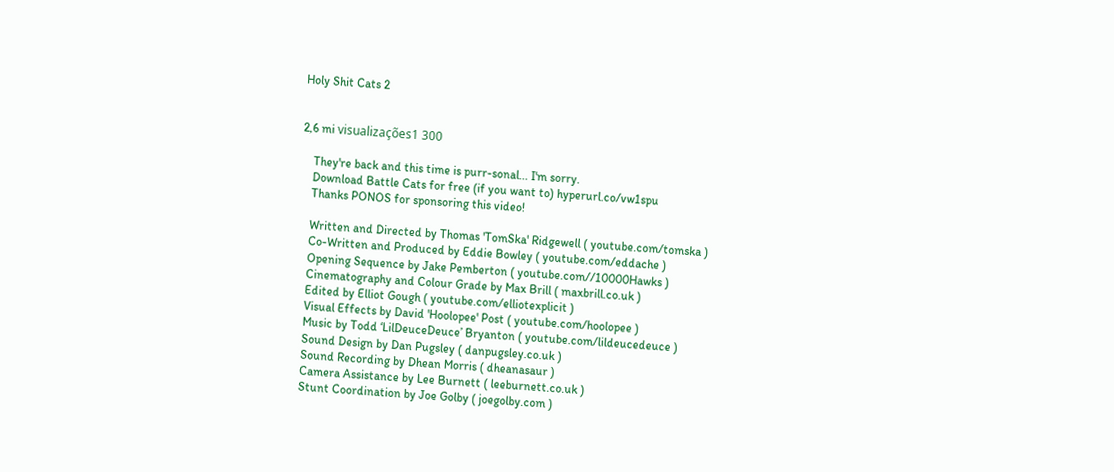Holy Shit Cats 2


2,6 mi visualizações1 300

    They're back and this time is purr-sonal... I'm sorry.
    Download Battle Cats for free (if you want to) hyperurl.co/vw1spu
    Thanks PONOS for sponsoring this video!

    Written and Directed by Thomas 'TomSka' Ridgewell ( youtube.com/tomska )
    Co-Written and Produced by Eddie Bowley ( youtube.com/eddache )
    Opening Sequence by Jake Pemberton ( youtube.com//10000Hawks )
    Cinematography and Colour Grade by Max Brill ( maxbrill.co.uk )
    Edited by Elliot Gough ( youtube.com/elliotexplicit )
    Visual Effects by David 'Hoolopee' Post ( youtube.com/hoolopee )
    Music by Todd ‘LilDeuceDeuce’ Bryanton ( youtube.com/lildeucedeuce )
    Sound Design by Dan Pugsley ( danpugsley.co.uk )
    Sound Recording by Dhean Morris ( dheanasaur )
    Camera Assistance by Lee Burnett ( leeburnett.co.uk )
    Stunt Coordination by Joe Golby ( joegolby.com )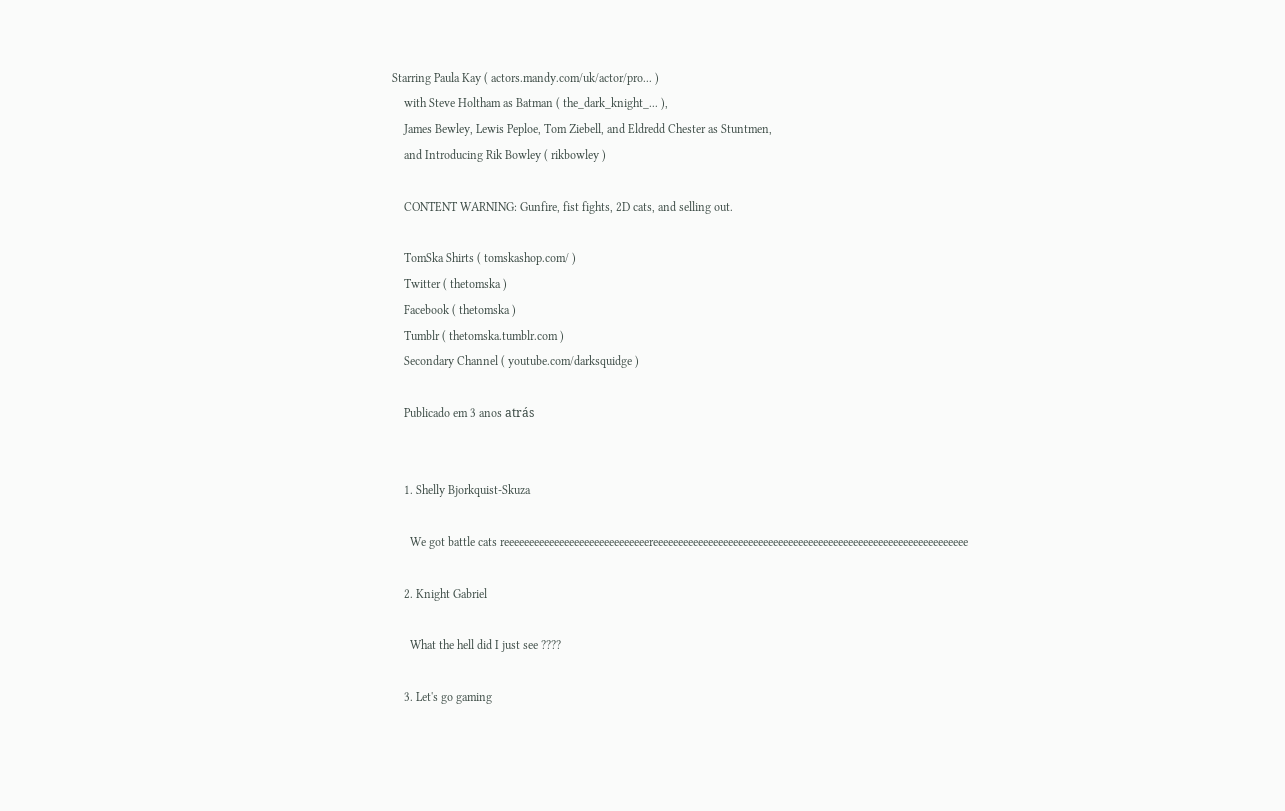Starring Paula Kay ( actors.mandy.com/uk/actor/pro... )
    with Steve Holtham as Batman ( the_dark_knight_... ),
    James Bewley, Lewis Peploe, Tom Ziebell, and Eldredd Chester as Stuntmen,
    and Introducing Rik Bowley ( rikbowley )

    CONTENT WARNING: Gunfire, fist fights, 2D cats, and selling out.

    TomSka Shirts ( tomskashop.com/ )
    Twitter ( thetomska )
    Facebook ( thetomska )
    Tumblr ( thetomska.tumblr.com )
    Secondary Channel ( youtube.com/darksquidge )

    Publicado em 3 anos atrás


    1. Shelly Bjorkquist-Skuza

      We got battle cats reeeeeeeeeeeeeeeeeeeeeeeeeeeeereeeeeeeeeeeeeeeeeeeeeeeeeeeeeeeeeeeeeeeeeeeeeeeeeeeeeeeeeeeeeee

    2. Knight Gabriel

      What the hell did I just see ????

    3. Let's go gaming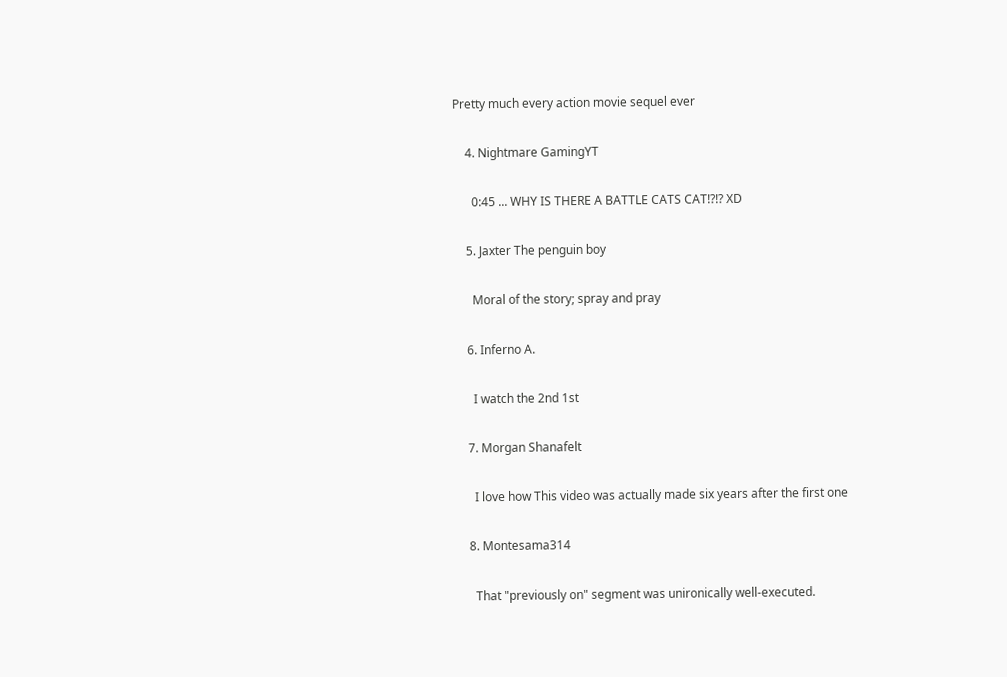Pretty much every action movie sequel ever

    4. Nightmare GamingYT

      0:45 ... WHY IS THERE A BATTLE CATS CAT!?!? XD

    5. Jaxter The penguin boy

      Moral of the story; spray and pray

    6. Inferno A.

      I watch the 2nd 1st

    7. Morgan Shanafelt

      I love how This video was actually made six years after the first one

    8. Montesama314

      That "previously on" segment was unironically well-executed.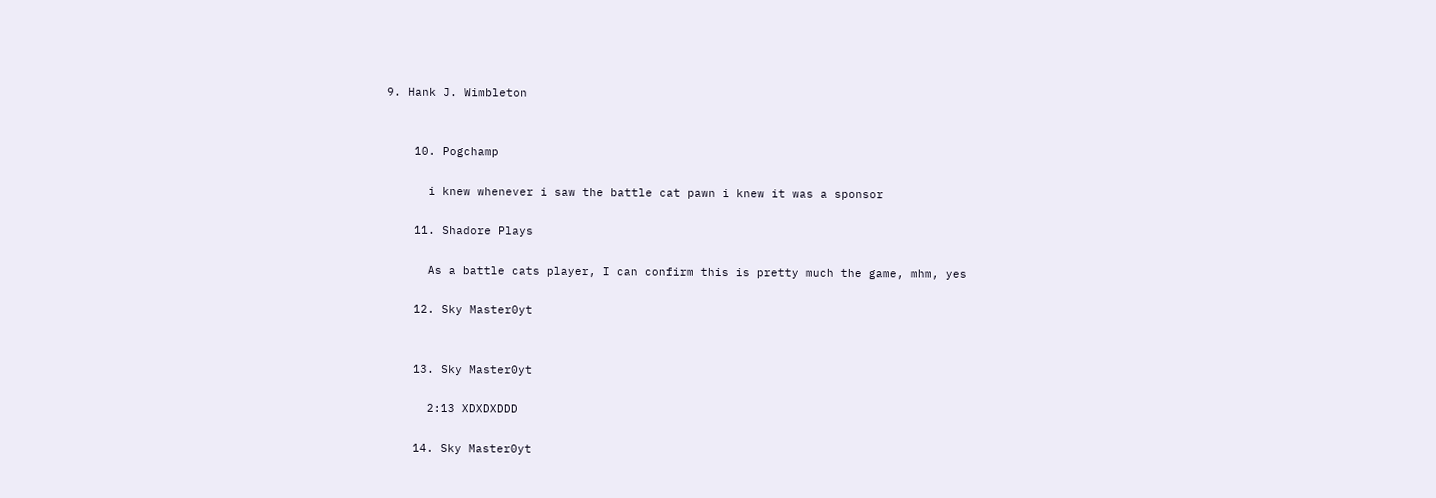9. Hank J. Wimbleton


    10. Pogchamp

      i knew whenever i saw the battle cat pawn i knew it was a sponsor

    11. Shadore Plays

      As a battle cats player, I can confirm this is pretty much the game, mhm, yes

    12. Sky Master0yt


    13. Sky Master0yt

      2:13 XDXDXDDD

    14. Sky Master0yt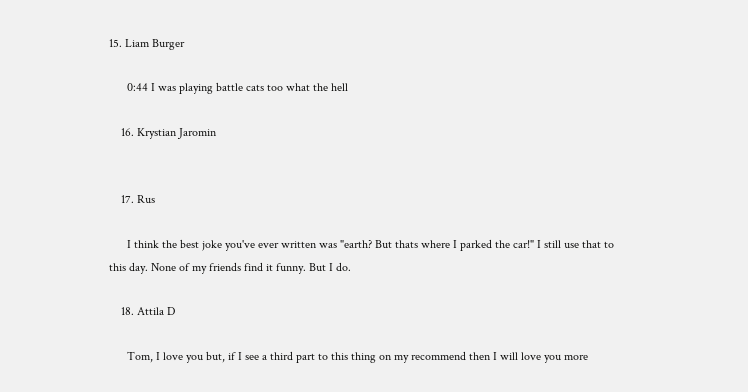15. Liam Burger

      0:44 I was playing battle cats too what the hell

    16. Krystian Jaromin


    17. Rus

      I think the best joke you've ever written was "earth? But thats where I parked the car!" I still use that to this day. None of my friends find it funny. But I do.

    18. Attila D

      Tom, I love you but, if I see a third part to this thing on my recommend then I will love you more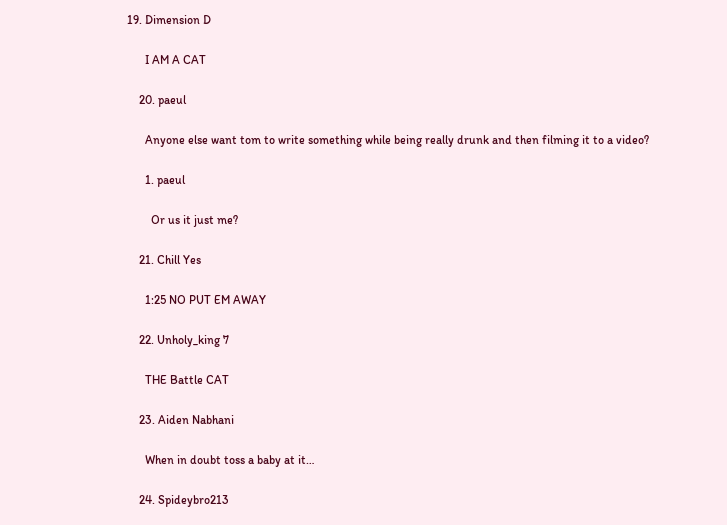19. Dimension D

      I AM A CAT

    20. paeul

      Anyone else want tom to write something while being really drunk and then filming it to a video?

      1. paeul

        Or us it just me?

    21. Chill Yes

      1:25 NO PUT EM AWAY

    22. Unholy_king 7

      THE Battle CAT

    23. Aiden Nabhani

      When in doubt toss a baby at it…

    24. Spideybro213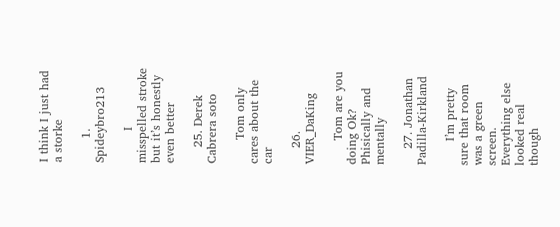I think I just had a storke

      1. Spideybro213

        I misspelled stroke but it’s honestly even better

    25. Derek Cabrera soto

      Tom only cares about the car

    26. VIER_DaKing

      Tom are you doing Ok? Phisically and mentally

    27. Jonathan Padilla-Kirkland

      I’m pretty sure that room was a green screen. Everything else looked real though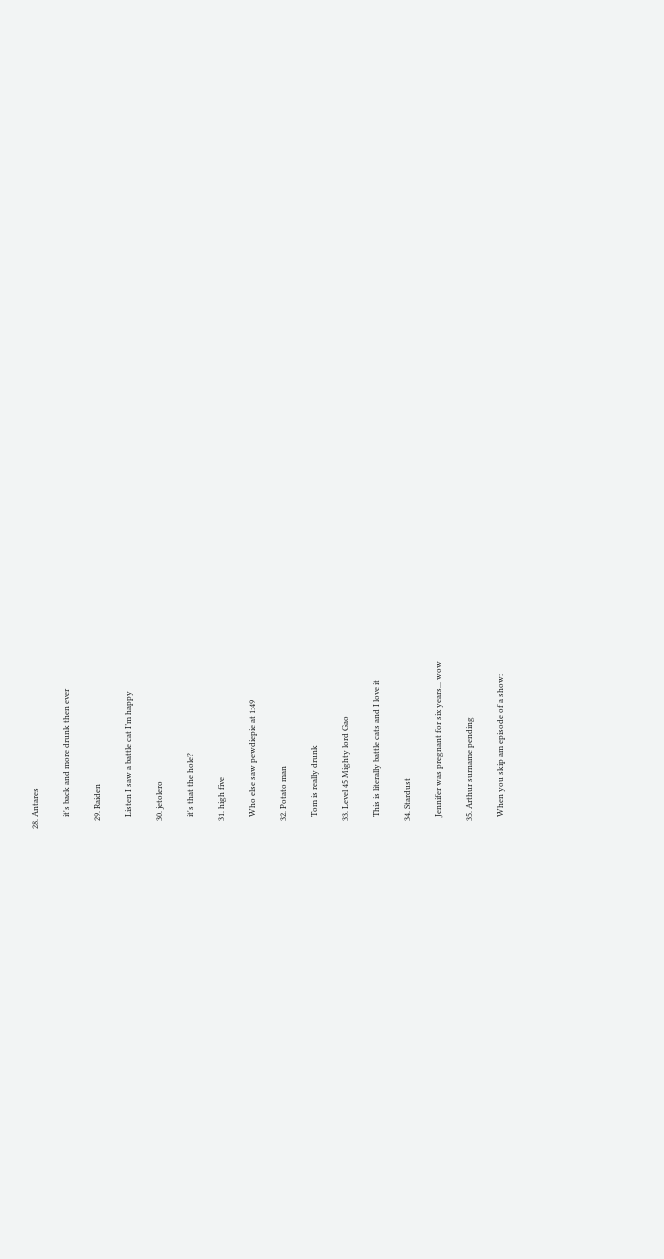28. Antares

      it's back and more drunk then ever

    29. Raiden

      Listen I saw a battle cat I’m happy

    30. jetolero

      it's that the hole?

    31. high five

      Who else saw pewdiepie at 1:49

    32. Potato man

      Tom is really drunk

    33. Level 45 Mighty lord Gao

      This is literally battle cats and I love it

    34. Stardust

      Jennifer was pregnant for six years... wow

    35. Arthur surname pending

      When you skip am episode of a show: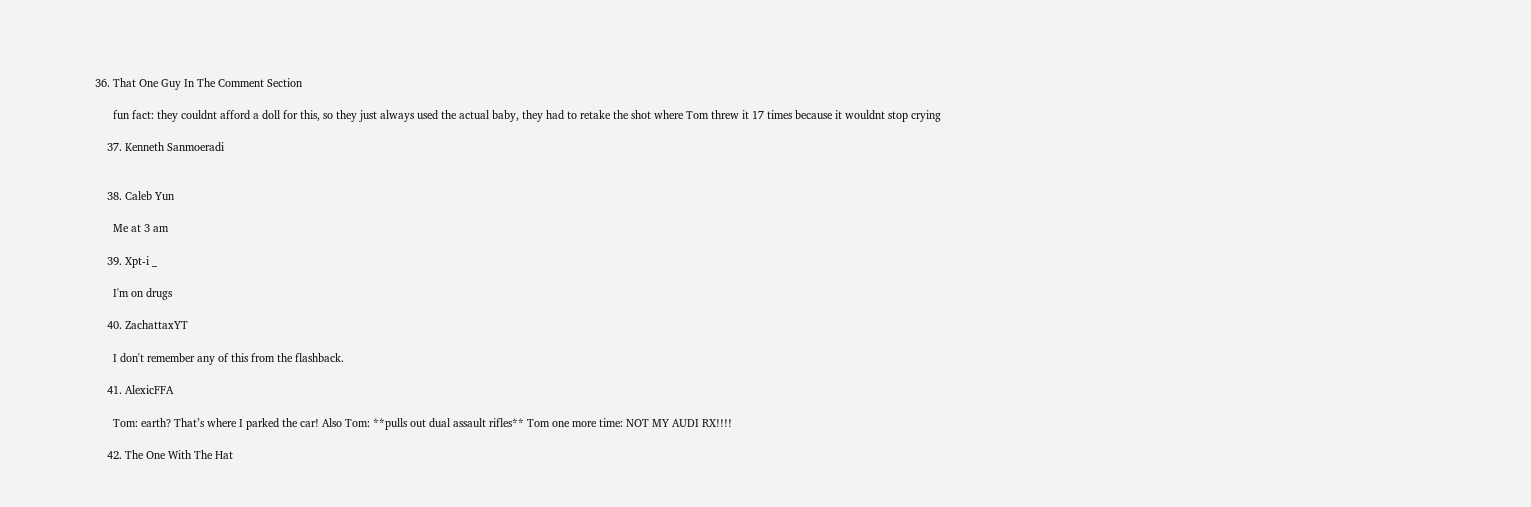36. That One Guy In The Comment Section

      fun fact: they couldnt afford a doll for this, so they just always used the actual baby, they had to retake the shot where Tom threw it 17 times because it wouldnt stop crying

    37. Kenneth Sanmoeradi


    38. Caleb Yun

      Me at 3 am

    39. Xpt-i _

      I'm on drugs

    40. ZachattaxYT

      I don't remember any of this from the flashback.

    41. AlexicFFA

      Tom: earth? That’s where I parked the car! Also Tom: **pulls out dual assault rifles** Tom one more time: NOT MY AUDI RX!!!!

    42. The One With The Hat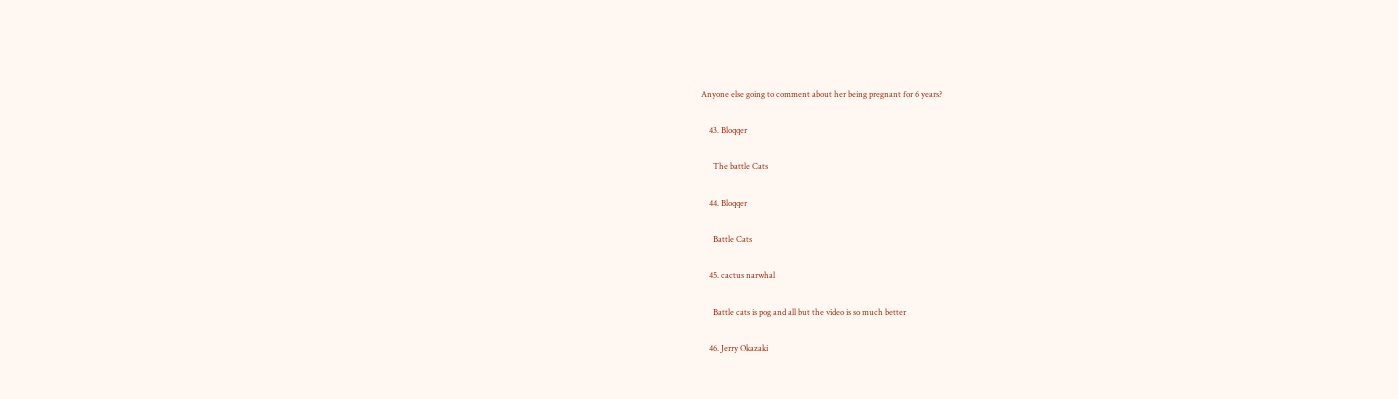Anyone else going to comment about her being pregnant for 6 years?

    43. Bloqqer

      The battle Cats

    44. Bloqqer

      Battle Cats

    45. cactus narwhal

      Battle cats is pog and all but the video is so much better

    46. Jerry Okazaki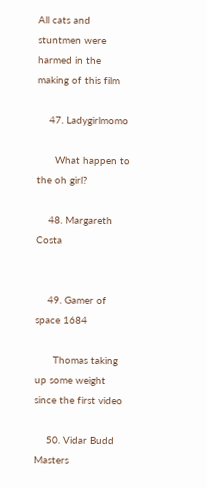All cats and stuntmen were harmed in the making of this film

    47. Ladygirlmomo

      What happen to the oh girl?

    48. Margareth Costa


    49. Gamer of space 1684

      Thomas taking up some weight since the first video

    50. Vidar Budd Masters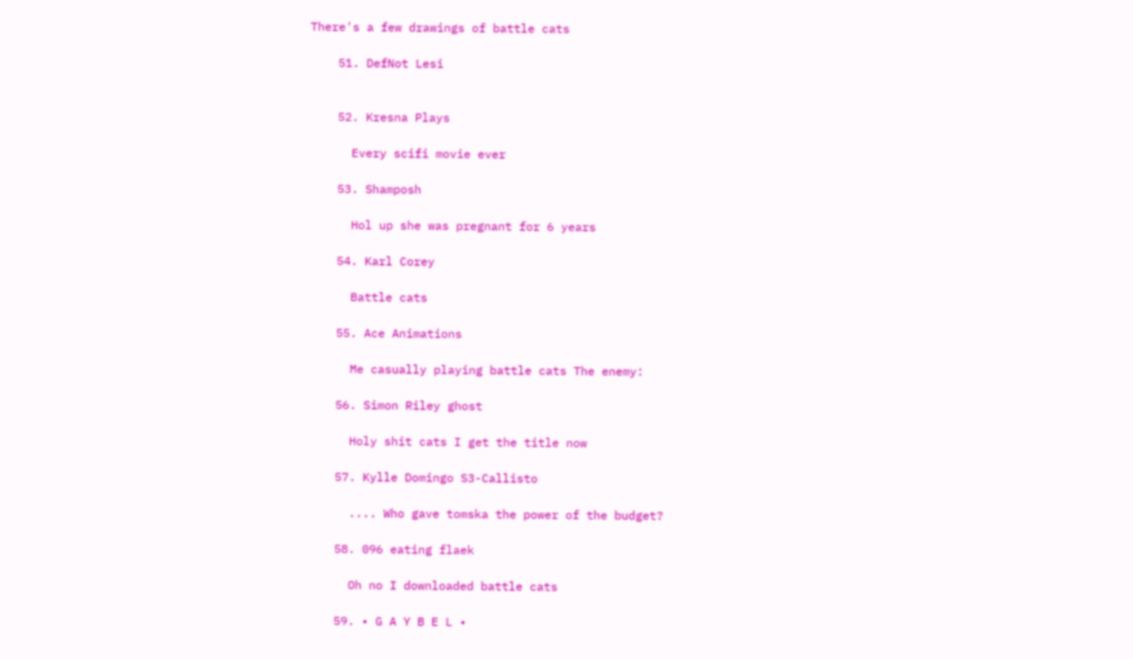There's a few drawings of battle cats

    51. DefNot Lesi


    52. Kresna Plays

      Every scifi movie ever

    53. Shamposh

      Hol up she was pregnant for 6 years

    54. Karl Corey

      Battle cats

    55. Ace Animations

      Me casually playing battle cats The enemy:

    56. Simon Riley ghost

      Holy shit cats I get the title now

    57. Kylle Domingo S3-Callisto

      .... Who gave tomska the power of the budget?

    58. 096 eating flaek

      Oh no I downloaded battle cats

    59. • G A Y B E L •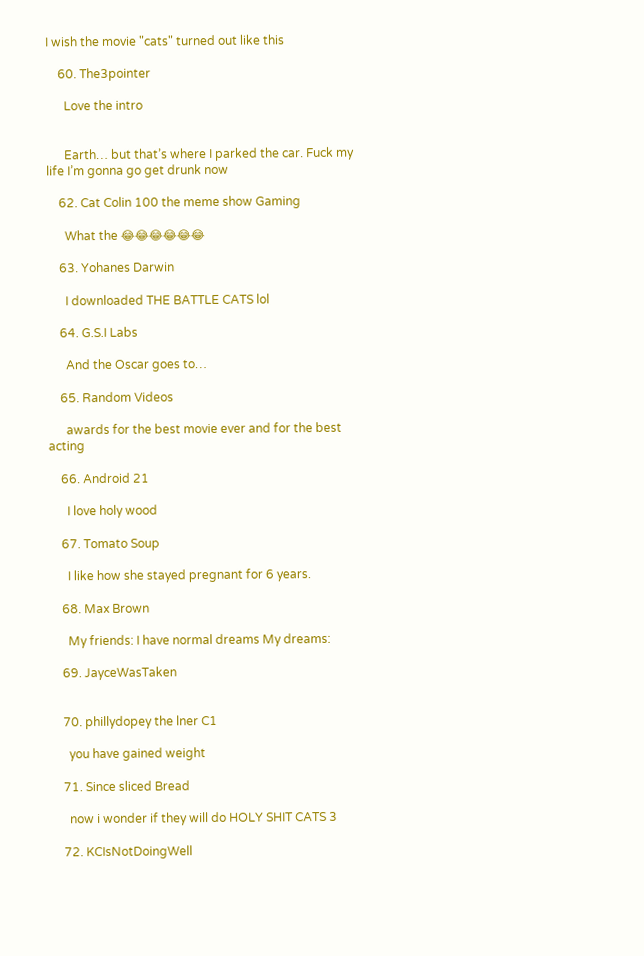I wish the movie "cats" turned out like this

    60. The3pointer

      Love the intro


      Earth… but that’s where I parked the car. Fuck my life I’m gonna go get drunk now

    62. Cat Colin 100 the meme show Gaming

      What the 😂😂😂😂😂😂

    63. Yohanes Darwin

      I downloaded THE BATTLE CATS lol

    64. G.S.I Labs

      And the Oscar goes to…

    65. Random Videos

      awards for the best movie ever and for the best acting

    66. Android 21

      I love holy wood

    67. Tomato Soup

      I like how she stayed pregnant for 6 years.

    68. Max Brown

      My friends: I have normal dreams My dreams:

    69. JayceWasTaken


    70. phillydopey the lner C1

      you have gained weight

    71. Since sliced Bread

      now i wonder if they will do HOLY SHIT CATS 3

    72. KCIsNotDoingWell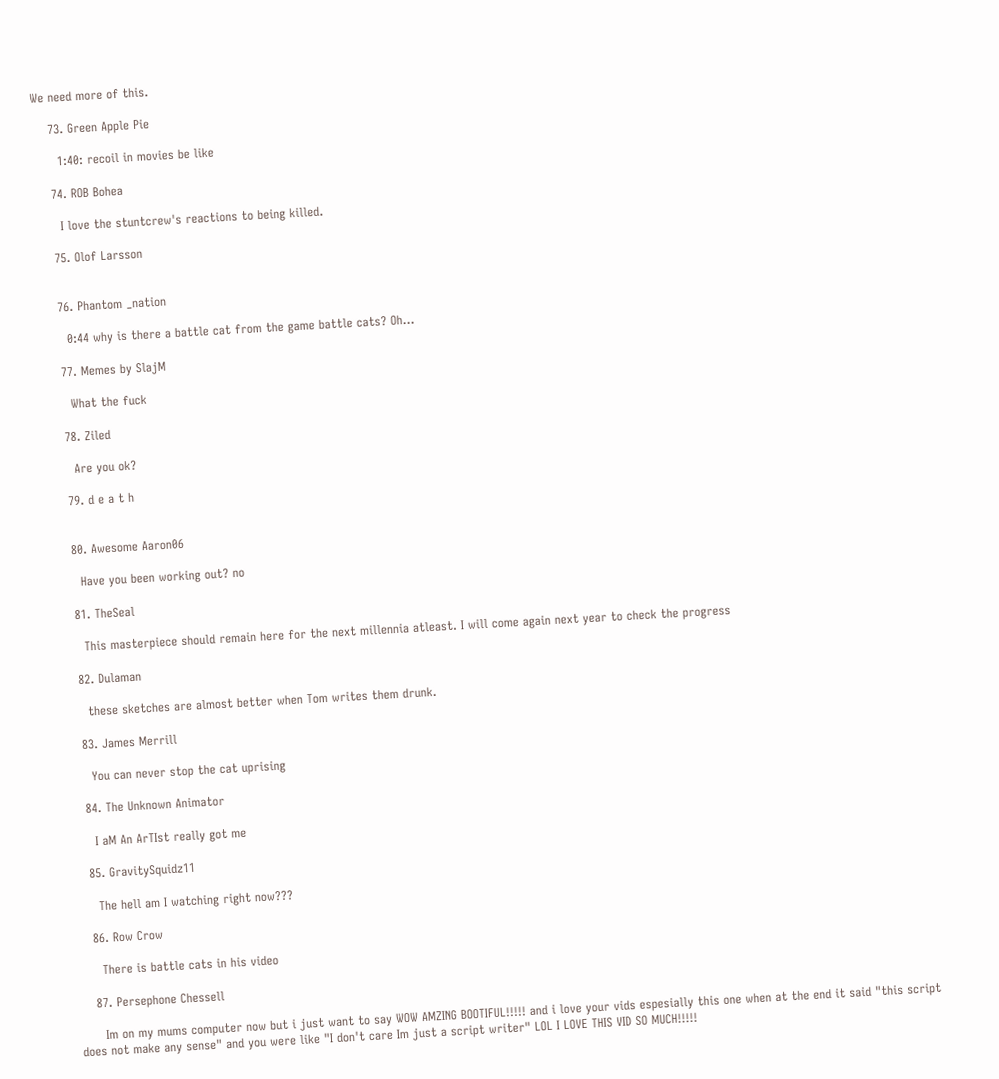We need more of this.

    73. Green Apple Pie

      1:40: recoil in movies be like

    74. ROB Bohea

      I love the stuntcrew's reactions to being killed.

    75. Olof Larsson


    76. Phantom _nation

      0:44 why is there a battle cat from the game battle cats? Oh...

    77. Memes by SlajM

      What the fuck

    78. Ziled

      Are you ok?

    79. d e a t h


    80. Awesome Aaron06

      Have you been working out? no

    81. TheSeal

      This masterpiece should remain here for the next millennia atleast. I will come again next year to check the progress

    82. Dulaman

      these sketches are almost better when Tom writes them drunk.

    83. James Merrill

      You can never stop the cat uprising

    84. The Unknown Animator

      I aM An ArTIst really got me

    85. GravitySquidz11

      The hell am I watching right now???

    86. Row Crow

      There is battle cats in his video

    87. Persephone Chessell

      Im on my mums computer now but i just want to say WOW AMZING BOOTIFUL!!!!! and i love your vids espesially this one when at the end it said "this script does not make any sense" and you were like "I don't care Im just a script writer" LOL I LOVE THIS VID SO MUCH!!!!!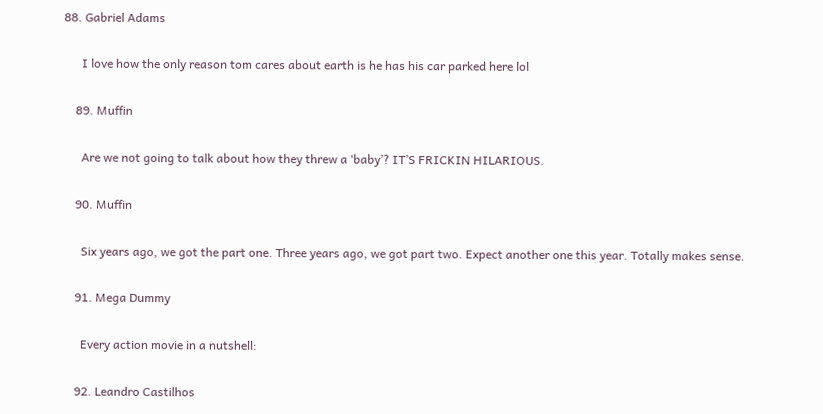88. Gabriel Adams

      I love how the only reason tom cares about earth is he has his car parked here lol

    89. Muffin

      Are we not going to talk about how they threw a ‘baby’? IT’S FRICKIN HILARIOUS.

    90. Muffin

      Six years ago, we got the part one. Three years ago, we got part two. Expect another one this year. Totally makes sense.

    91. Mega Dummy

      Every action movie in a nutshell:

    92. Leandro Castilhos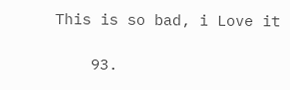This is so bad, i Love it

    93.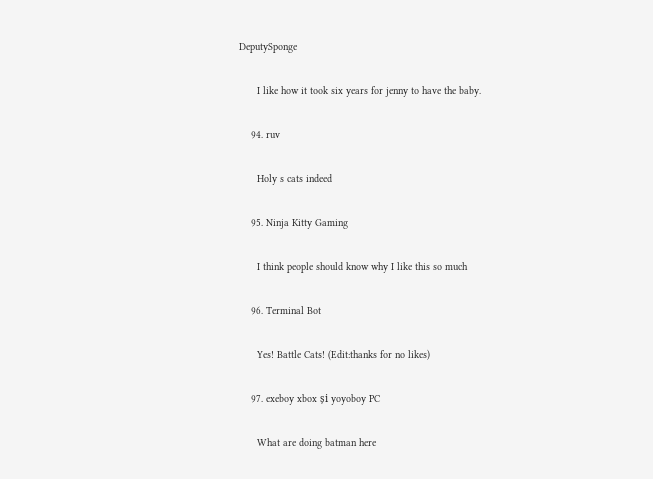DeputySponge

      I like how it took six years for jenny to have the baby.

    94. ruv

      Holy s cats indeed

    95. Ninja Kitty Gaming

      I think people should know why I like this so much

    96. Terminal Bot

      Yes! Battle Cats! (Edit:thanks for no likes)

    97. exeboy xbox și yoyoboy PC

      What are doing batman here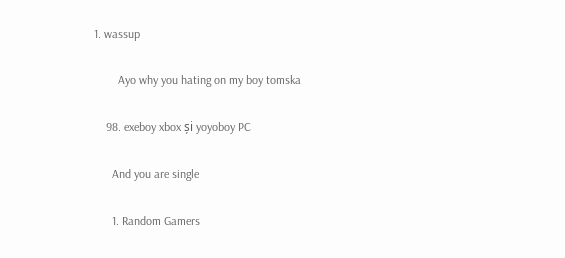1. wassup

        Ayo why you hating on my boy tomska

    98. exeboy xbox și yoyoboy PC

      And you are single

      1. Random Gamers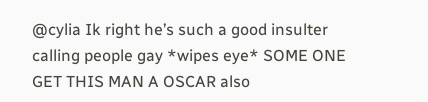@cylia Ik right he’s such a good insulter calling people gay *wipes eye* SOME ONE GET THIS MAN A OSCAR also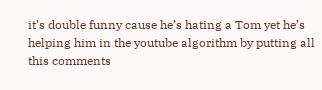it’s double funny cause he’s hating a Tom yet he’s helping him in the youtube algorithm by putting all this comments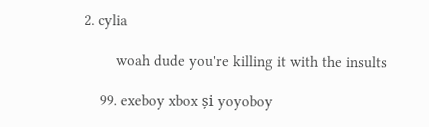2. cylia

        woah dude you're killing it with the insults

    99. exeboy xbox și yoyoboy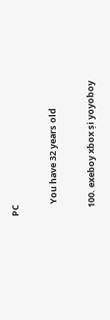PC

      You have 32 years old

    100. exeboy xbox și yoyoboy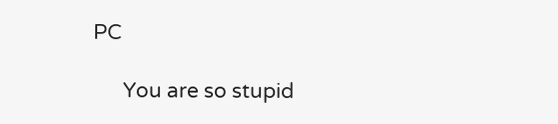PC

      You are so stupid